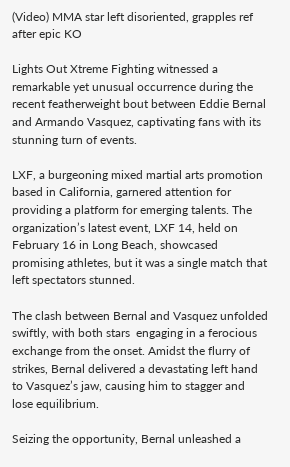(Video) MMA star left disoriented, grapples ref after epic KO

Lights Out Xtreme Fighting witnessed a remarkable yet unusual occurrence during the recent featherweight bout between Eddie Bernal and Armando Vasquez, captivating fans with its stunning turn of events.

LXF, a burgeoning mixed martial arts promotion based in California, garnered attention for providing a platform for emerging talents. The organization’s latest event, LXF 14, held on February 16 in Long Beach, showcased promising athletes, but it was a single match that left spectators stunned.

The clash between Bernal and Vasquez unfolded swiftly, with both stars  engaging in a ferocious exchange from the onset. Amidst the flurry of strikes, Bernal delivered a devastating left hand to Vasquez’s jaw, causing him to stagger and lose equilibrium.

Seizing the opportunity, Bernal unleashed a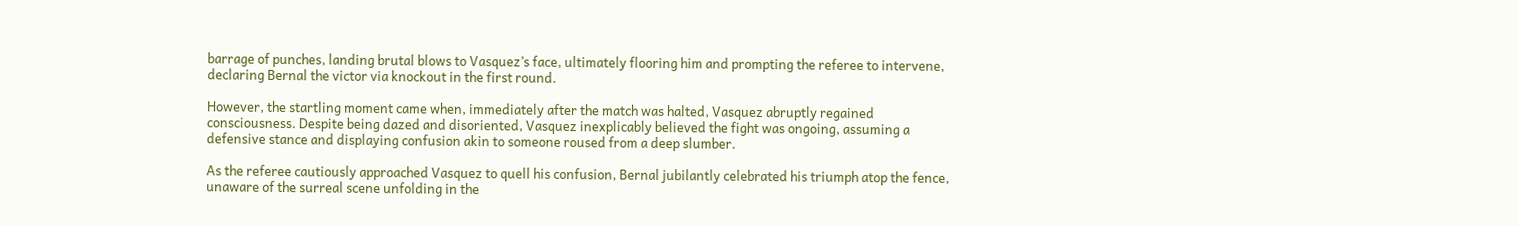barrage of punches, landing brutal blows to Vasquez’s face, ultimately flooring him and prompting the referee to intervene, declaring Bernal the victor via knockout in the first round.

However, the startling moment came when, immediately after the match was halted, Vasquez abruptly regained consciousness. Despite being dazed and disoriented, Vasquez inexplicably believed the fight was ongoing, assuming a defensive stance and displaying confusion akin to someone roused from a deep slumber.

As the referee cautiously approached Vasquez to quell his confusion, Bernal jubilantly celebrated his triumph atop the fence, unaware of the surreal scene unfolding in the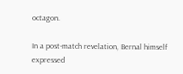octagon.

In a post-match revelation, Bernal himself expressed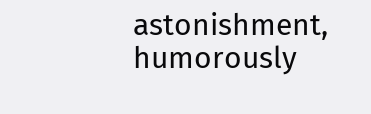astonishment, humorously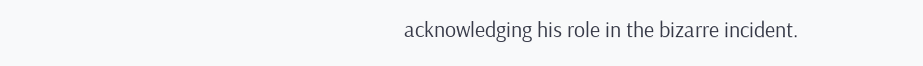acknowledging his role in the bizarre incident.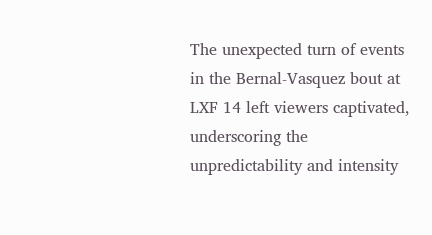The unexpected turn of events in the Bernal-Vasquez bout at LXF 14 left viewers captivated, underscoring the unpredictability and intensity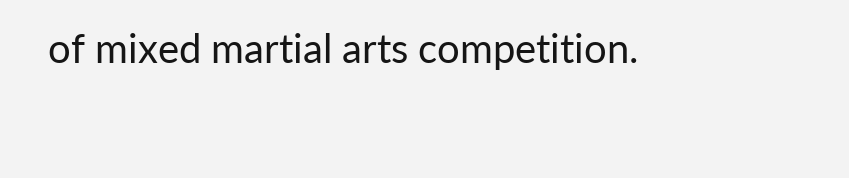of mixed martial arts competition.